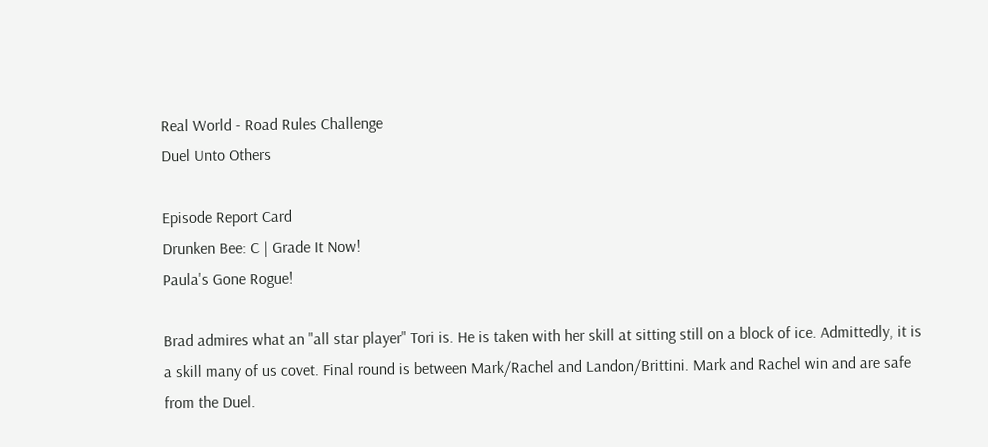Real World - Road Rules Challenge
Duel Unto Others

Episode Report Card
Drunken Bee: C | Grade It Now!
Paula's Gone Rogue!

Brad admires what an "all star player" Tori is. He is taken with her skill at sitting still on a block of ice. Admittedly, it is a skill many of us covet. Final round is between Mark/Rachel and Landon/Brittini. Mark and Rachel win and are safe from the Duel.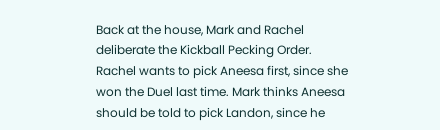Back at the house, Mark and Rachel deliberate the Kickball Pecking Order. Rachel wants to pick Aneesa first, since she won the Duel last time. Mark thinks Aneesa should be told to pick Landon, since he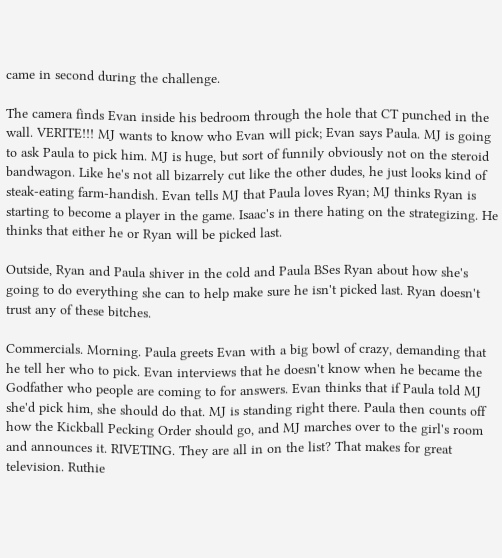came in second during the challenge.

The camera finds Evan inside his bedroom through the hole that CT punched in the wall. VERITE!!! MJ wants to know who Evan will pick; Evan says Paula. MJ is going to ask Paula to pick him. MJ is huge, but sort of funnily obviously not on the steroid bandwagon. Like he's not all bizarrely cut like the other dudes, he just looks kind of steak-eating farm-handish. Evan tells MJ that Paula loves Ryan; MJ thinks Ryan is starting to become a player in the game. Isaac's in there hating on the strategizing. He thinks that either he or Ryan will be picked last.

Outside, Ryan and Paula shiver in the cold and Paula BSes Ryan about how she's going to do everything she can to help make sure he isn't picked last. Ryan doesn't trust any of these bitches.

Commercials. Morning. Paula greets Evan with a big bowl of crazy, demanding that he tell her who to pick. Evan interviews that he doesn't know when he became the Godfather who people are coming to for answers. Evan thinks that if Paula told MJ she'd pick him, she should do that. MJ is standing right there. Paula then counts off how the Kickball Pecking Order should go, and MJ marches over to the girl's room and announces it. RIVETING. They are all in on the list? That makes for great television. Ruthie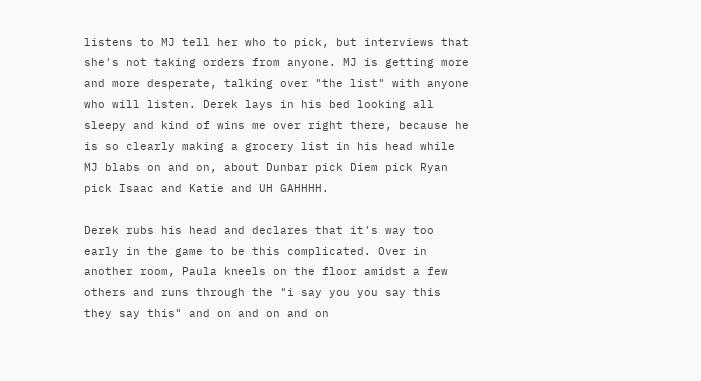listens to MJ tell her who to pick, but interviews that she's not taking orders from anyone. MJ is getting more and more desperate, talking over "the list" with anyone who will listen. Derek lays in his bed looking all sleepy and kind of wins me over right there, because he is so clearly making a grocery list in his head while MJ blabs on and on, about Dunbar pick Diem pick Ryan pick Isaac and Katie and UH GAHHHH.

Derek rubs his head and declares that it's way too early in the game to be this complicated. Over in another room, Paula kneels on the floor amidst a few others and runs through the "i say you you say this they say this" and on and on and on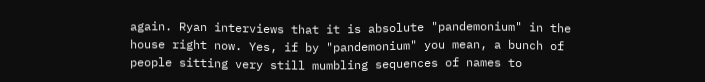again. Ryan interviews that it is absolute "pandemonium" in the house right now. Yes, if by "pandemonium" you mean, a bunch of people sitting very still mumbling sequences of names to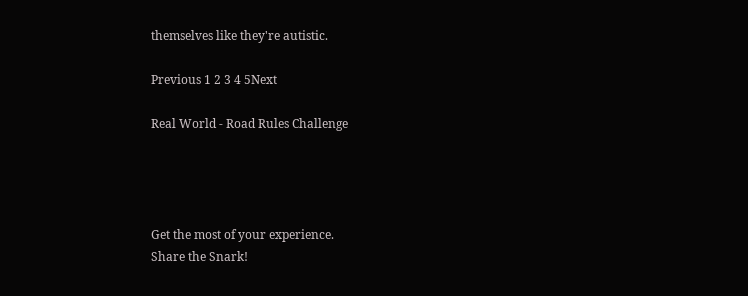themselves like they're autistic.

Previous 1 2 3 4 5Next

Real World - Road Rules Challenge




Get the most of your experience.
Share the Snark!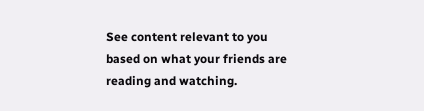See content relevant to you based on what your friends are reading and watching.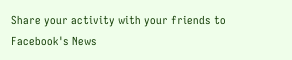Share your activity with your friends to Facebook's News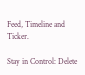Feed, Timeline and Ticker.

Stay in Control: Delete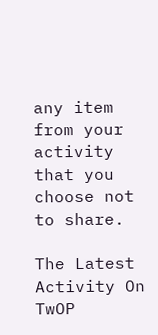any item from your activity that you choose not to share.

The Latest Activity On TwOP